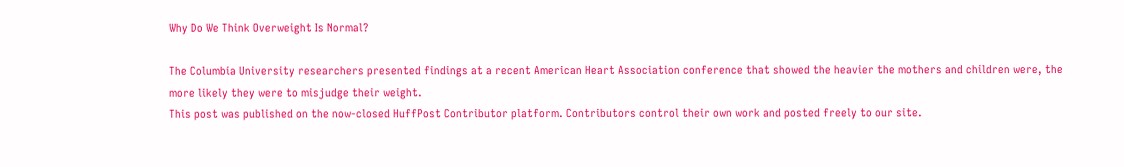Why Do We Think Overweight Is Normal?

The Columbia University researchers presented findings at a recent American Heart Association conference that showed the heavier the mothers and children were, the more likely they were to misjudge their weight.
This post was published on the now-closed HuffPost Contributor platform. Contributors control their own work and posted freely to our site.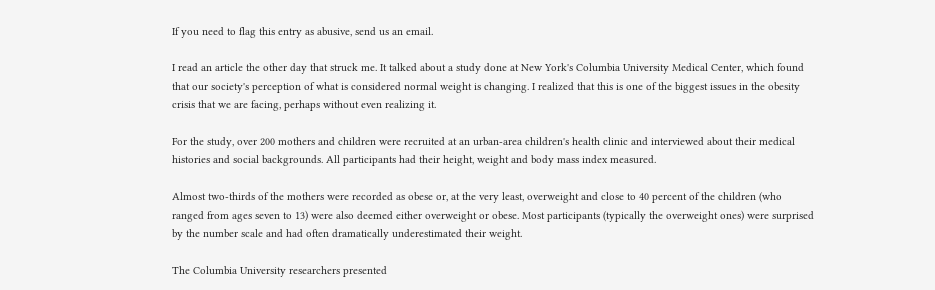If you need to flag this entry as abusive, send us an email.

I read an article the other day that struck me. It talked about a study done at New York's Columbia University Medical Center, which found that our society's perception of what is considered normal weight is changing. I realized that this is one of the biggest issues in the obesity crisis that we are facing, perhaps without even realizing it.

For the study, over 200 mothers and children were recruited at an urban-area children's health clinic and interviewed about their medical histories and social backgrounds. All participants had their height, weight and body mass index measured.

Almost two-thirds of the mothers were recorded as obese or, at the very least, overweight and close to 40 percent of the children (who ranged from ages seven to 13) were also deemed either overweight or obese. Most participants (typically the overweight ones) were surprised by the number scale and had often dramatically underestimated their weight.

The Columbia University researchers presented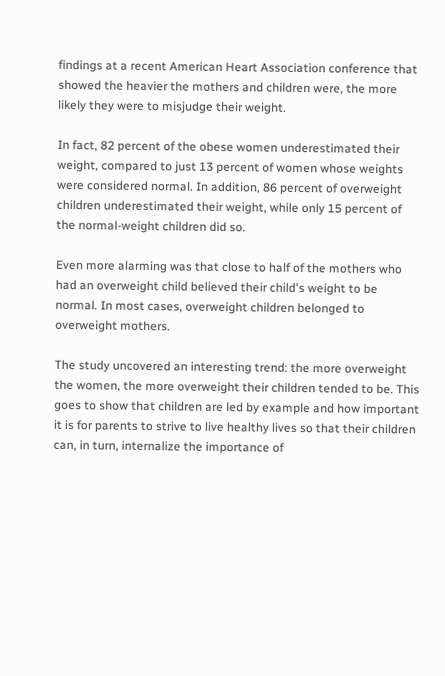findings at a recent American Heart Association conference that showed the heavier the mothers and children were, the more likely they were to misjudge their weight.

In fact, 82 percent of the obese women underestimated their weight, compared to just 13 percent of women whose weights were considered normal. In addition, 86 percent of overweight children underestimated their weight, while only 15 percent of the normal-weight children did so.

Even more alarming was that close to half of the mothers who had an overweight child believed their child's weight to be normal. In most cases, overweight children belonged to overweight mothers.

The study uncovered an interesting trend: the more overweight the women, the more overweight their children tended to be. This goes to show that children are led by example and how important it is for parents to strive to live healthy lives so that their children can, in turn, internalize the importance of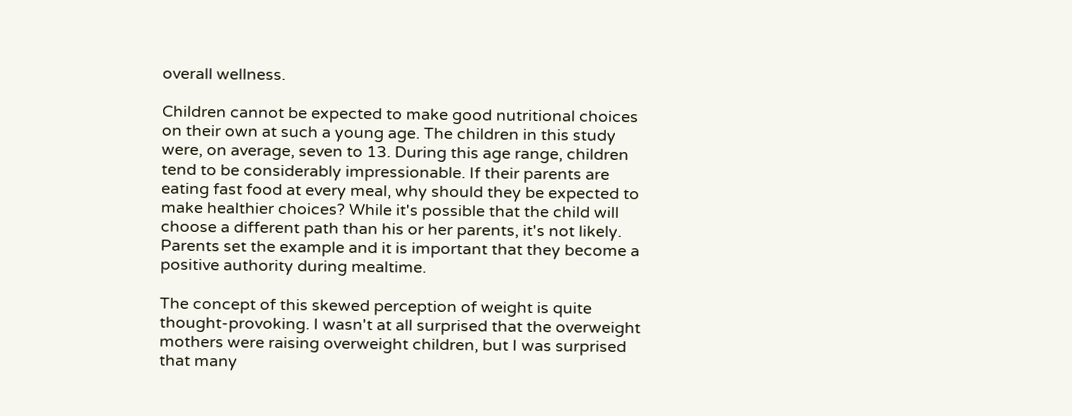overall wellness.

Children cannot be expected to make good nutritional choices on their own at such a young age. The children in this study were, on average, seven to 13. During this age range, children tend to be considerably impressionable. If their parents are eating fast food at every meal, why should they be expected to make healthier choices? While it's possible that the child will choose a different path than his or her parents, it's not likely. Parents set the example and it is important that they become a positive authority during mealtime.

The concept of this skewed perception of weight is quite thought-provoking. I wasn't at all surprised that the overweight mothers were raising overweight children, but I was surprised that many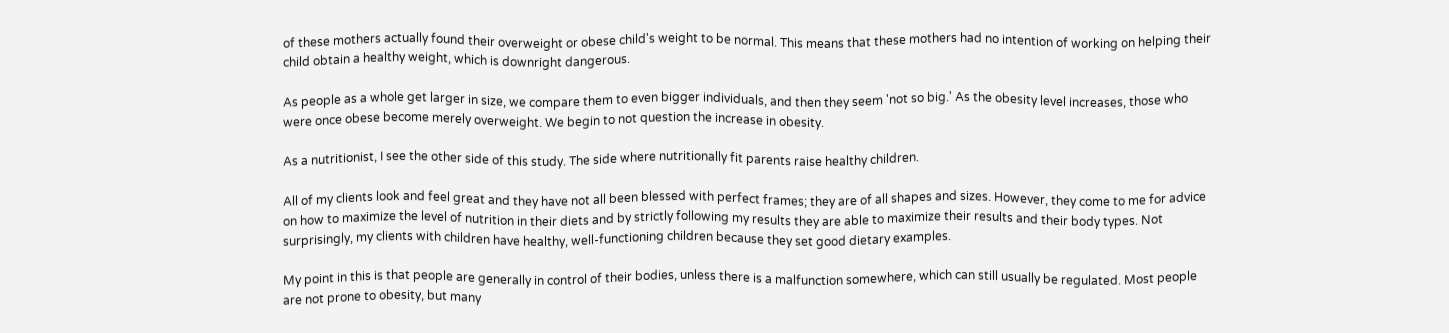of these mothers actually found their overweight or obese child's weight to be normal. This means that these mothers had no intention of working on helping their child obtain a healthy weight, which is downright dangerous.

As people as a whole get larger in size, we compare them to even bigger individuals, and then they seem 'not so big.' As the obesity level increases, those who were once obese become merely overweight. We begin to not question the increase in obesity.

As a nutritionist, I see the other side of this study. The side where nutritionally fit parents raise healthy children.

All of my clients look and feel great and they have not all been blessed with perfect frames; they are of all shapes and sizes. However, they come to me for advice on how to maximize the level of nutrition in their diets and by strictly following my results they are able to maximize their results and their body types. Not surprisingly, my clients with children have healthy, well-functioning children because they set good dietary examples.

My point in this is that people are generally in control of their bodies, unless there is a malfunction somewhere, which can still usually be regulated. Most people are not prone to obesity, but many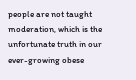people are not taught moderation, which is the unfortunate truth in our ever-growing obese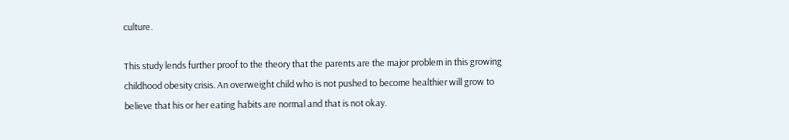culture.

This study lends further proof to the theory that the parents are the major problem in this growing childhood obesity crisis. An overweight child who is not pushed to become healthier will grow to believe that his or her eating habits are normal and that is not okay.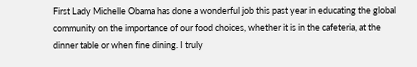First Lady Michelle Obama has done a wonderful job this past year in educating the global community on the importance of our food choices, whether it is in the cafeteria, at the dinner table or when fine dining. I truly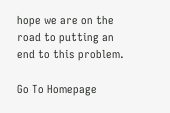hope we are on the road to putting an end to this problem.

Go To Homepage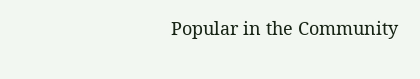Popular in the Community